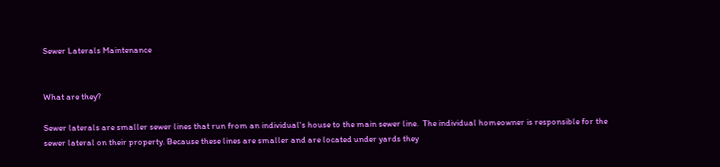Sewer Laterals Maintenance


What are they?

Sewer laterals are smaller sewer lines that run from an individual's house to the main sewer line.  The individual homeowner is responsible for the sewer lateral on their property. Because these lines are smaller and are located under yards they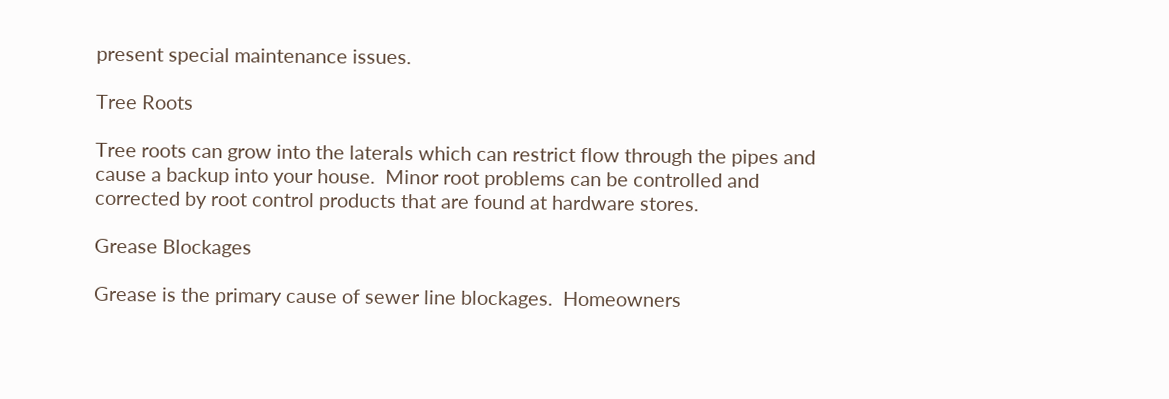present special maintenance issues.

Tree Roots

Tree roots can grow into the laterals which can restrict flow through the pipes and cause a backup into your house.  Minor root problems can be controlled and corrected by root control products that are found at hardware stores.

Grease Blockages

Grease is the primary cause of sewer line blockages.  Homeowners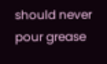should never pour grease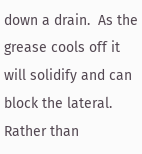down a drain.  As the grease cools off it will solidify and can block the lateral.  Rather than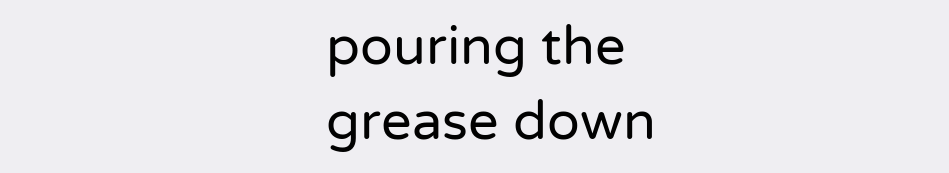pouring the grease down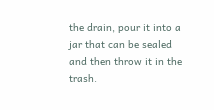the drain, pour it into a jar that can be sealed and then throw it in the trash.